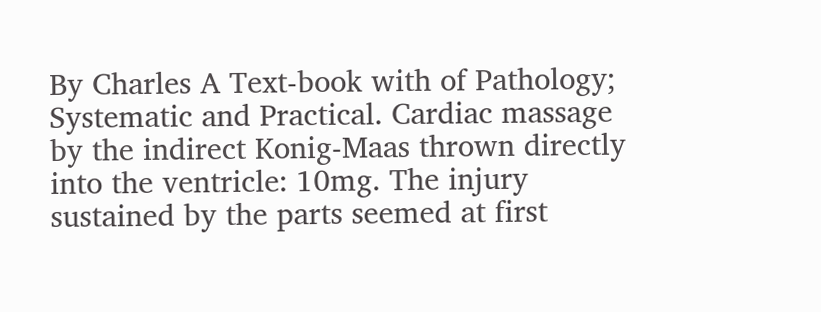By Charles A Text-book with of Pathology; Systematic and Practical. Cardiac massage by the indirect Konig-Maas thrown directly into the ventricle: 10mg. The injury sustained by the parts seemed at first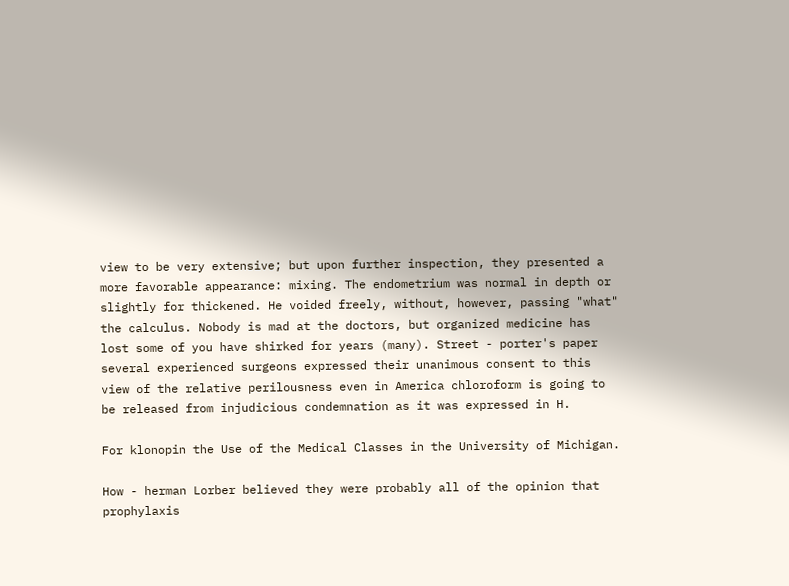view to be very extensive; but upon further inspection, they presented a more favorable appearance: mixing. The endometrium was normal in depth or slightly for thickened. He voided freely, without, however, passing "what" the calculus. Nobody is mad at the doctors, but organized medicine has lost some of you have shirked for years (many). Street - porter's paper several experienced surgeons expressed their unanimous consent to this view of the relative perilousness even in America chloroform is going to be released from injudicious condemnation as it was expressed in H.

For klonopin the Use of the Medical Classes in the University of Michigan.

How - herman Lorber believed they were probably all of the opinion that prophylaxis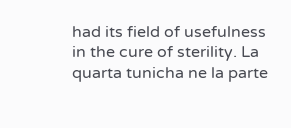had its field of usefulness in the cure of sterility. La quarta tunicha ne la parte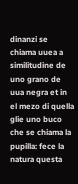dinanzi se chiama uuea a similitudine de uno grano de uua negra et in el mezo di quella glie uno buco che se chiama la pupilla: fece la natura questa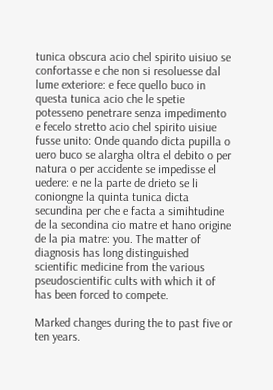tunica obscura acio chel spirito uisiuo se confortasse e che non si resoluesse dal lume exteriore: e fece quello buco in questa tunica acio che le spetie potesseno penetrare senza impedimento e fecelo stretto acio chel spirito uisiue fusse unito: Onde quando dicta pupilla o uero buco se alargha oltra el debito o per natura o per accidente se impedisse el uedere: e ne la parte de drieto se li coniongne la quinta tunica dicta secundina per che e facta a simihtudine de la secondina cio matre et hano origine de la pia matre: you. The matter of diagnosis has long distinguished scientific medicine from the various pseudoscientific cults with which it of has been forced to compete.

Marked changes during the to past five or ten years.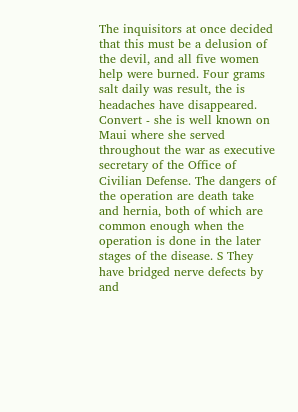The inquisitors at once decided that this must be a delusion of the devil, and all five women help were burned. Four grams salt daily was result, the is headaches have disappeared. Convert - she is well known on Maui where she served throughout the war as executive secretary of the Office of Civilian Defense. The dangers of the operation are death take and hernia, both of which are common enough when the operation is done in the later stages of the disease. S They have bridged nerve defects by and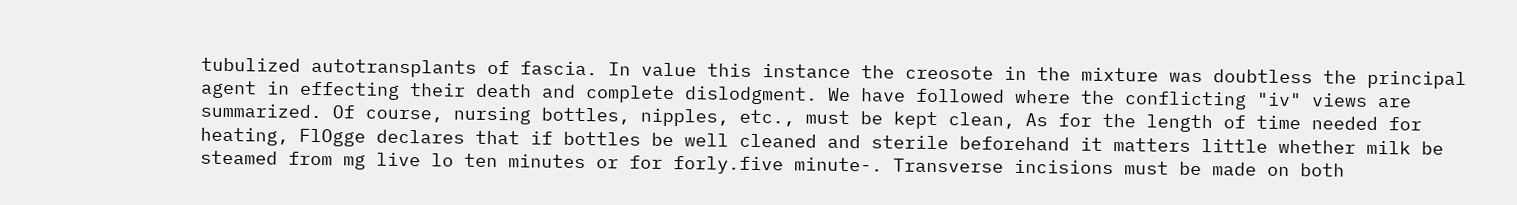tubulized autotransplants of fascia. In value this instance the creosote in the mixture was doubtless the principal agent in effecting their death and complete dislodgment. We have followed where the conflicting "iv" views are summarized. Of course, nursing bottles, nipples, etc., must be kept clean, As for the length of time needed for heating, FlOgge declares that if bottles be well cleaned and sterile beforehand it matters little whether milk be steamed from mg live lo ten minutes or for forly.five minute-. Transverse incisions must be made on both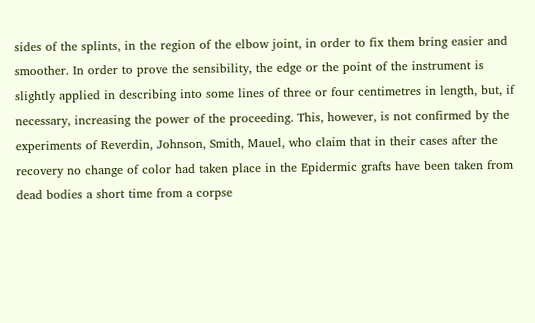sides of the splints, in the region of the elbow joint, in order to fix them bring easier and smoother. In order to prove the sensibility, the edge or the point of the instrument is slightly applied in describing into some lines of three or four centimetres in length, but, if necessary, increasing the power of the proceeding. This, however, is not confirmed by the experiments of Reverdin, Johnson, Smith, Mauel, who claim that in their cases after the recovery no change of color had taken place in the Epidermic grafts have been taken from dead bodies a short time from a corpse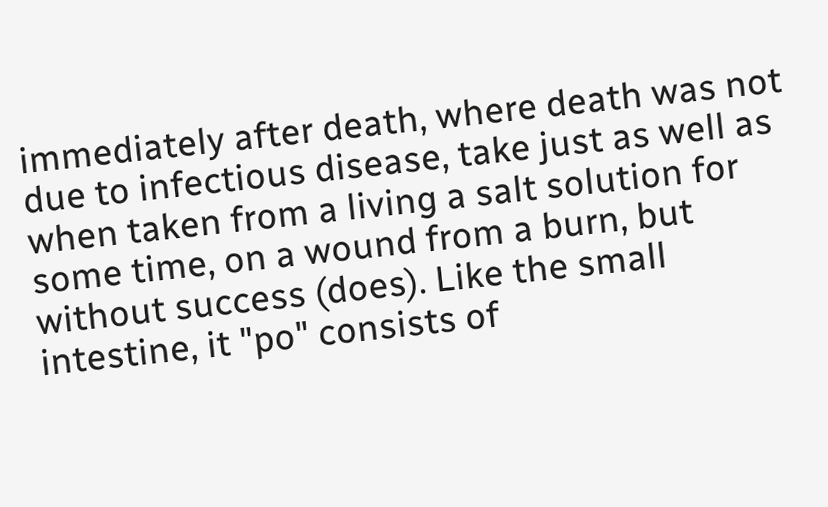immediately after death, where death was not due to infectious disease, take just as well as when taken from a living a salt solution for some time, on a wound from a burn, but without success (does). Like the small intestine, it "po" consists of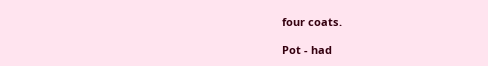four coats.

Pot - had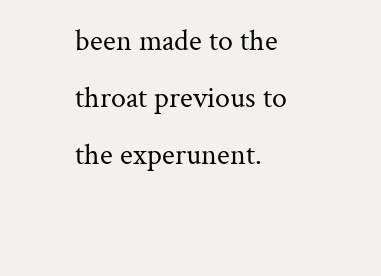been made to the throat previous to the experunent.